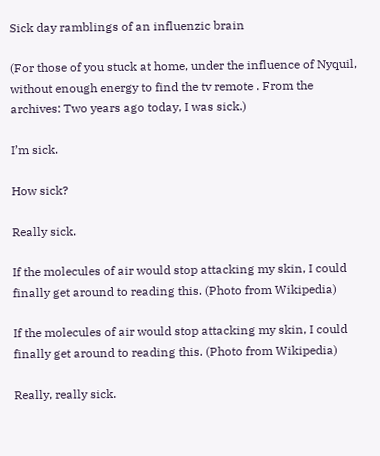Sick day ramblings of an influenzic brain

(For those of you stuck at home, under the influence of Nyquil, without enough energy to find the tv remote . From the archives: Two years ago today, I was sick.)

I’m sick.

How sick?

Really sick.

If the molecules of air would stop attacking my skin, I could finally get around to reading this. (Photo from Wikipedia)

If the molecules of air would stop attacking my skin, I could finally get around to reading this. (Photo from Wikipedia)

Really, really sick.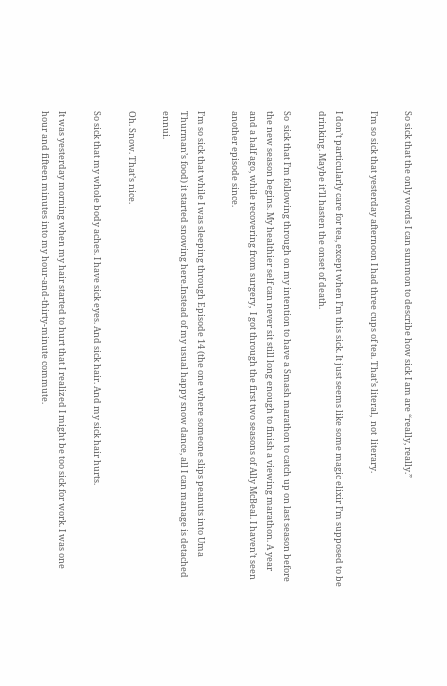So sick that the only words I can summon to describe how sick I am are “really, really.”

I’m so sick that yesterday afternoon I had three cups of tea. That’s literal,  not  literary.

I don’t particularly care for tea, except when I’m this sick. It just seems like some magic elixir I’m supposed to be drinking. Maybe it’ll hasten the onset of death.

So  sick that I’m following through on my intention to have a Smash marathon to catch up on last season before the new season begins. My healthier self can never sit still long enough to finish a viewing marathon. A year and a half ago, while recovering from surgery,  I got through the first two seasons of Ally McBeal. I haven’t seen another episode since.

I’m so sick that while I was sleeping through Episode 14 (the one where someone slips peanuts into Uma Thurman’s food) it started snowing here.Instead of my usual happy snow dance, all I can manage is detached ennui.

Oh. Snow. That’s nice.

So sick that my whole body aches. I have sick eyes. And sick hair. And my sick hair hurts.

It was yesterday morning when my hair started to hurt that I realized I might be too sick for work. I was one hour and fifteen minutes into my hour-and-thirty-minute commute.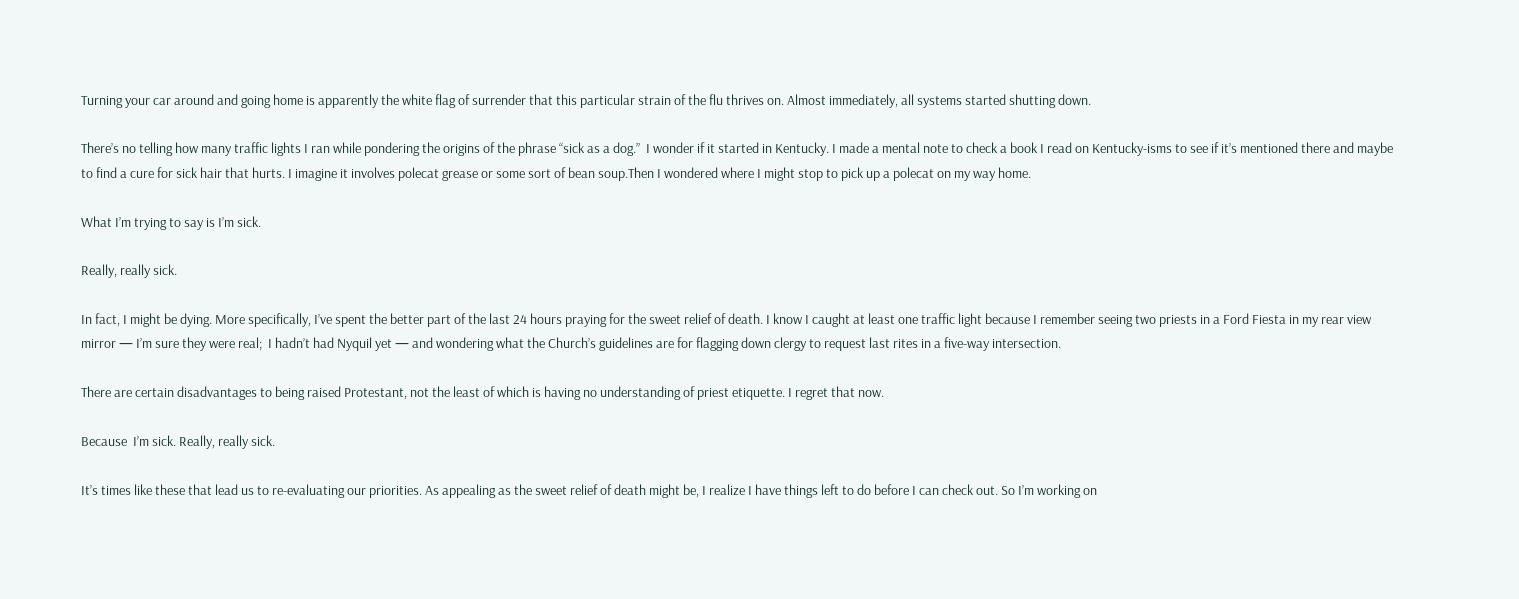Turning your car around and going home is apparently the white flag of surrender that this particular strain of the flu thrives on. Almost immediately, all systems started shutting down.

There’s no telling how many traffic lights I ran while pondering the origins of the phrase “sick as a dog.”  I wonder if it started in Kentucky. I made a mental note to check a book I read on Kentucky-isms to see if it’s mentioned there and maybe to find a cure for sick hair that hurts. I imagine it involves polecat grease or some sort of bean soup.Then I wondered where I might stop to pick up a polecat on my way home.

What I’m trying to say is I’m sick.

Really, really sick.

In fact, I might be dying. More specifically, I’ve spent the better part of the last 24 hours praying for the sweet relief of death. I know I caught at least one traffic light because I remember seeing two priests in a Ford Fiesta in my rear view mirror — I’m sure they were real;  I hadn’t had Nyquil yet — and wondering what the Church’s guidelines are for flagging down clergy to request last rites in a five-way intersection.

There are certain disadvantages to being raised Protestant, not the least of which is having no understanding of priest etiquette. I regret that now.

Because  I’m sick. Really, really sick.

It’s times like these that lead us to re-evaluating our priorities. As appealing as the sweet relief of death might be, I realize I have things left to do before I can check out. So I’m working on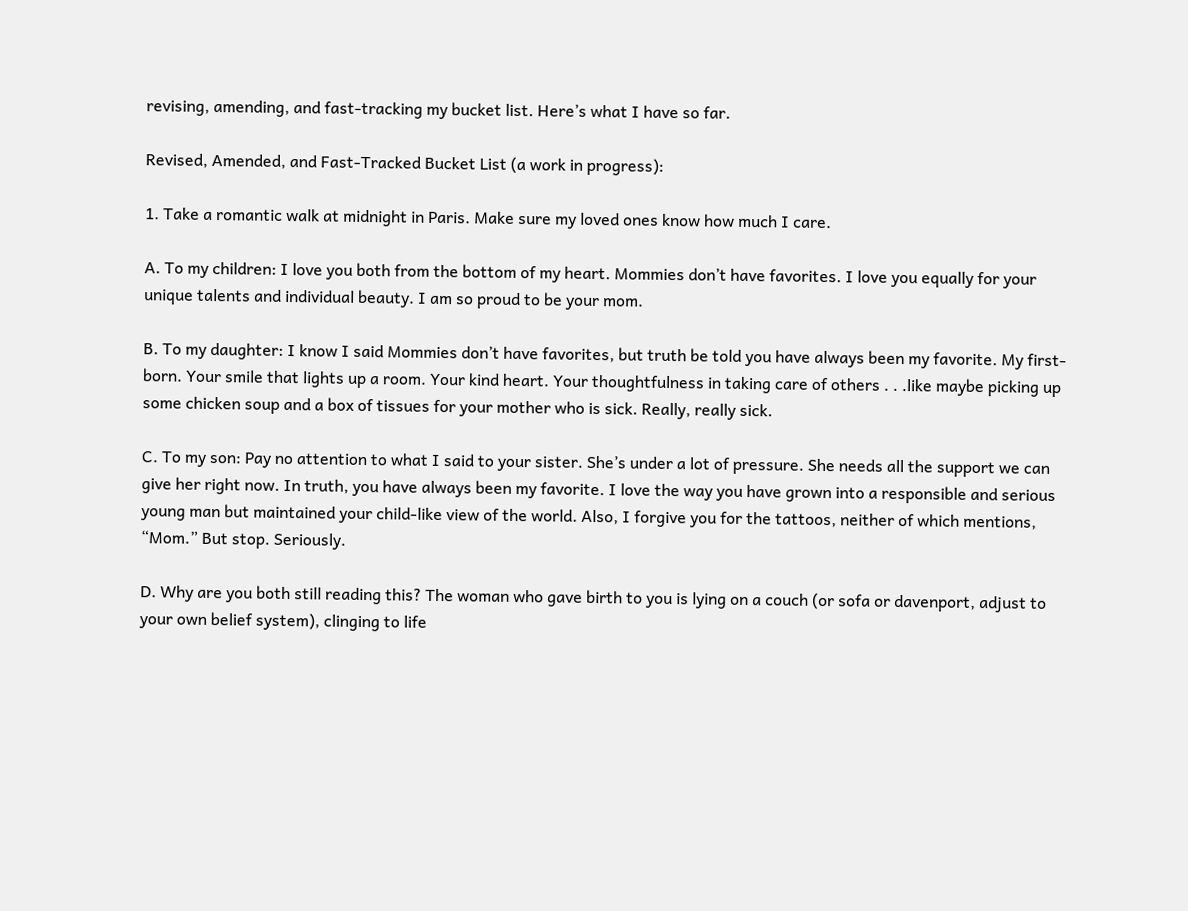revising, amending, and fast-tracking my bucket list. Here’s what I have so far.

Revised, Amended, and Fast-Tracked Bucket List (a work in progress):

1. Take a romantic walk at midnight in Paris. Make sure my loved ones know how much I care.

A. To my children: I love you both from the bottom of my heart. Mommies don’t have favorites. I love you equally for your unique talents and individual beauty. I am so proud to be your mom.

B. To my daughter: I know I said Mommies don’t have favorites, but truth be told you have always been my favorite. My first-born. Your smile that lights up a room. Your kind heart. Your thoughtfulness in taking care of others . . .like maybe picking up some chicken soup and a box of tissues for your mother who is sick. Really, really sick.

C. To my son: Pay no attention to what I said to your sister. She’s under a lot of pressure. She needs all the support we can give her right now. In truth, you have always been my favorite. I love the way you have grown into a responsible and serious young man but maintained your child-like view of the world. Also, I forgive you for the tattoos, neither of which mentions, “Mom.” But stop. Seriously.

D. Why are you both still reading this? The woman who gave birth to you is lying on a couch (or sofa or davenport, adjust to your own belief system), clinging to life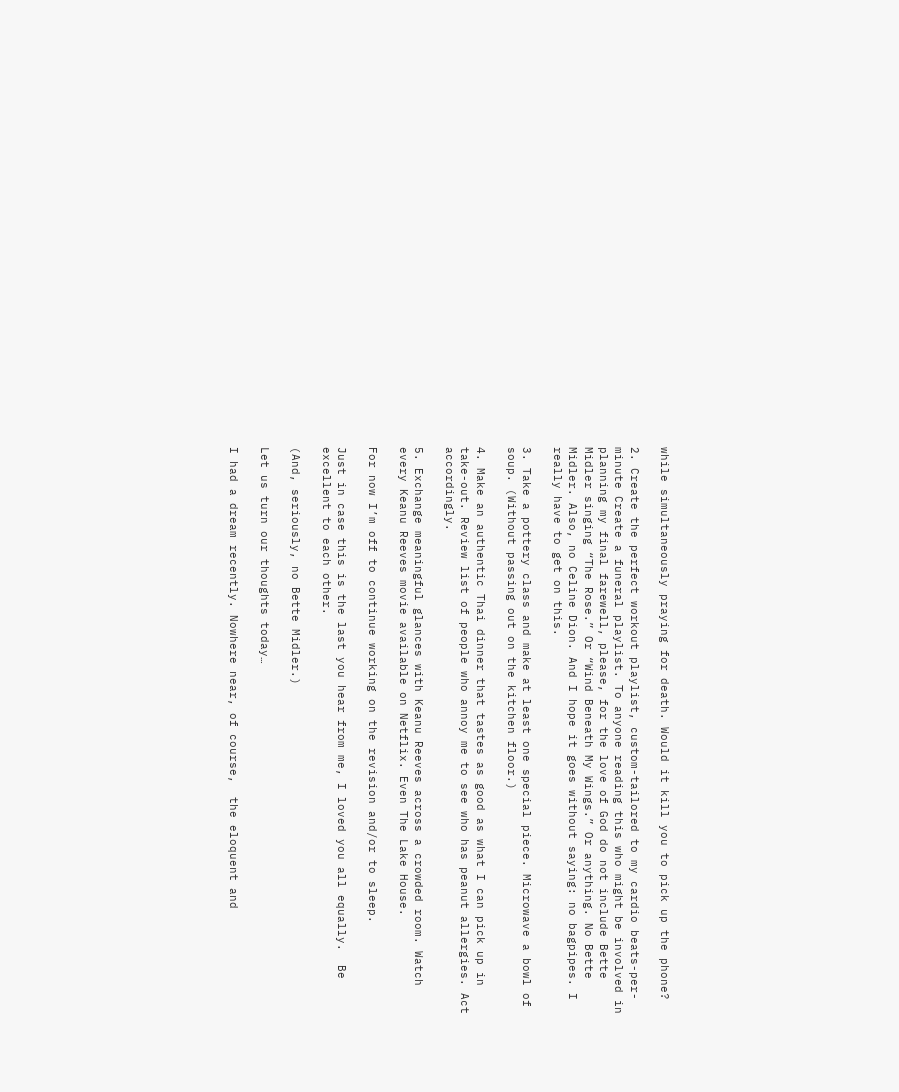while simultaneously praying for death. Would it kill you to pick up the phone?

2. Create the perfect workout playlist, custom-tailored to my cardio beats-per-minute Create a funeral playlist. To anyone reading this who might be involved in planning my final farewell, please, for the love of God do not include Bette Midler singing “The Rose.” Or “Wind Beneath My Wings.” Or anything. No Bette Midler. Also, no Celine Dion. And I hope it goes without saying: no bagpipes. I really have to get on this.

3. Take a pottery class and make at least one special piece. Microwave a bowl of soup. (Without passing out on the kitchen floor.)

4. Make an authentic Thai dinner that tastes as good as what I can pick up in take-out. Review list of people who annoy me to see who has peanut allergies. Act accordingly.

5. Exchange meaningful glances with Keanu Reeves across a crowded room. Watch every Keanu Reeves movie available on Netflix. Even The Lake House.

For now I’m off to continue working on the revision and/or to sleep.

Just in case this is the last you hear from me, I loved you all equally.  Be excellent to each other.

(And, seriously, no Bette Midler.)

Let us turn our thoughts today…

I had a dream recently. Nowhere near, of course,  the eloquent and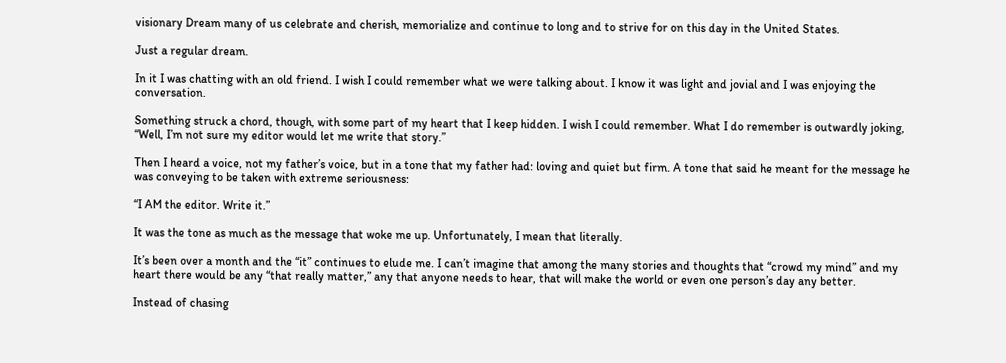visionary Dream many of us celebrate and cherish, memorialize and continue to long and to strive for on this day in the United States.

Just a regular dream.

In it I was chatting with an old friend. I wish I could remember what we were talking about. I know it was light and jovial and I was enjoying the conversation.

Something struck a chord, though, with some part of my heart that I keep hidden. I wish I could remember. What I do remember is outwardly joking, “Well, I’m not sure my editor would let me write that story.”

Then I heard a voice, not my father’s voice, but in a tone that my father had: loving and quiet but firm. A tone that said he meant for the message he was conveying to be taken with extreme seriousness:

“I AM the editor. Write it.”

It was the tone as much as the message that woke me up. Unfortunately, I mean that literally.

It’s been over a month and the “it” continues to elude me. I can’t imagine that among the many stories and thoughts that “crowd my mind” and my heart there would be any “that really matter,” any that anyone needs to hear, that will make the world or even one person’s day any better.

Instead of chasing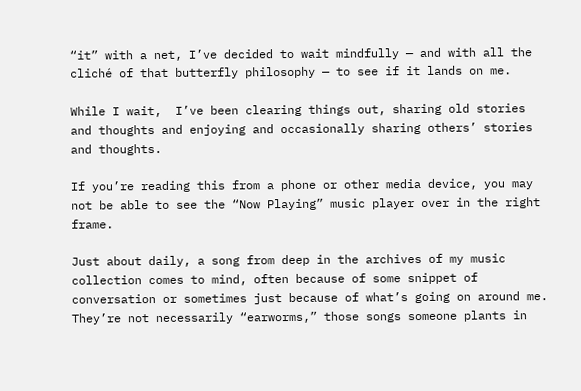“it” with a net, I’ve decided to wait mindfully — and with all the cliché of that butterfly philosophy — to see if it lands on me.

While I wait,  I’ve been clearing things out, sharing old stories and thoughts and enjoying and occasionally sharing others’ stories and thoughts.

If you’re reading this from a phone or other media device, you may not be able to see the “Now Playing” music player over in the right frame.

Just about daily, a song from deep in the archives of my music collection comes to mind, often because of some snippet of conversation or sometimes just because of what’s going on around me. They’re not necessarily “earworms,” those songs someone plants in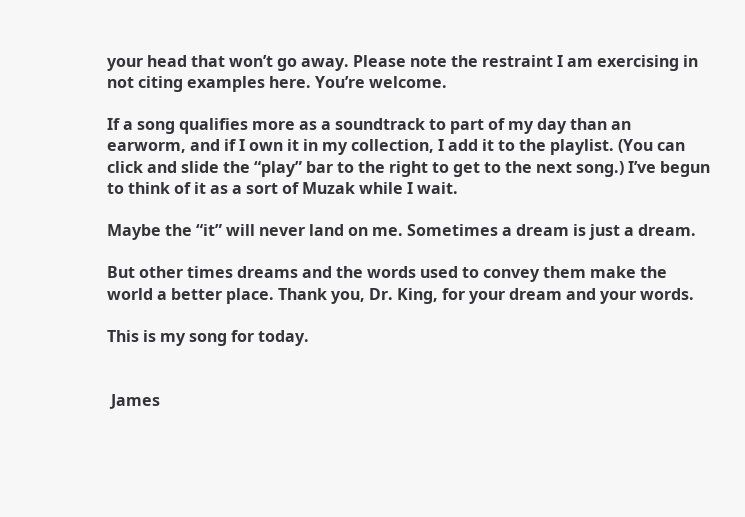your head that won’t go away. Please note the restraint I am exercising in not citing examples here. You’re welcome.

If a song qualifies more as a soundtrack to part of my day than an earworm, and if I own it in my collection, I add it to the playlist. (You can click and slide the “play” bar to the right to get to the next song.) I’ve begun to think of it as a sort of Muzak while I wait.

Maybe the “it” will never land on me. Sometimes a dream is just a dream.

But other times dreams and the words used to convey them make the world a better place. Thank you, Dr. King, for your dream and your words.

This is my song for today.


 James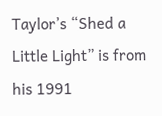Taylor’s “Shed a Little Light” is from his 1991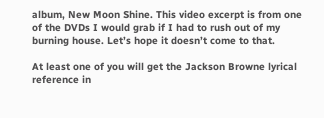album, New Moon Shine. This video excerpt is from one of the DVDs I would grab if I had to rush out of my burning house. Let’s hope it doesn’t come to that.

At least one of you will get the Jackson Browne lyrical reference in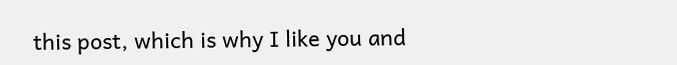this post, which is why I like you and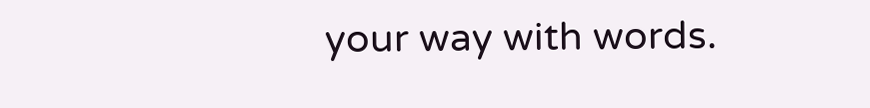your way with words.